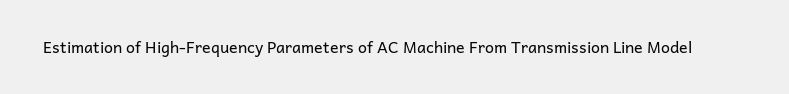Estimation of High-Frequency Parameters of AC Machine From Transmission Line Model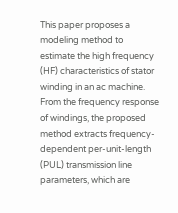This paper proposes a modeling method to estimate the high frequency (HF) characteristics of stator winding in an ac machine. From the frequency response of windings, the proposed method extracts frequency-dependent per-unit-length (PUL) transmission line parameters, which are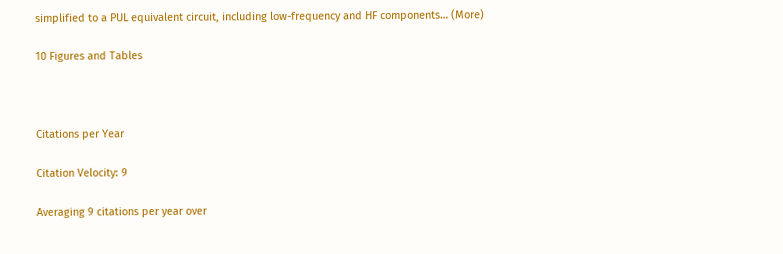simplified to a PUL equivalent circuit, including low-frequency and HF components… (More)

10 Figures and Tables



Citations per Year

Citation Velocity: 9

Averaging 9 citations per year over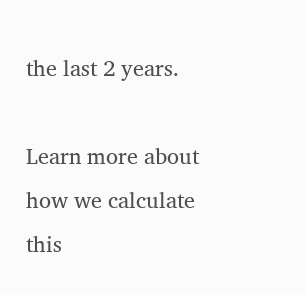the last 2 years.

Learn more about how we calculate this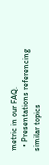metric in our FAQ.
  • Presentations referencing similar topics